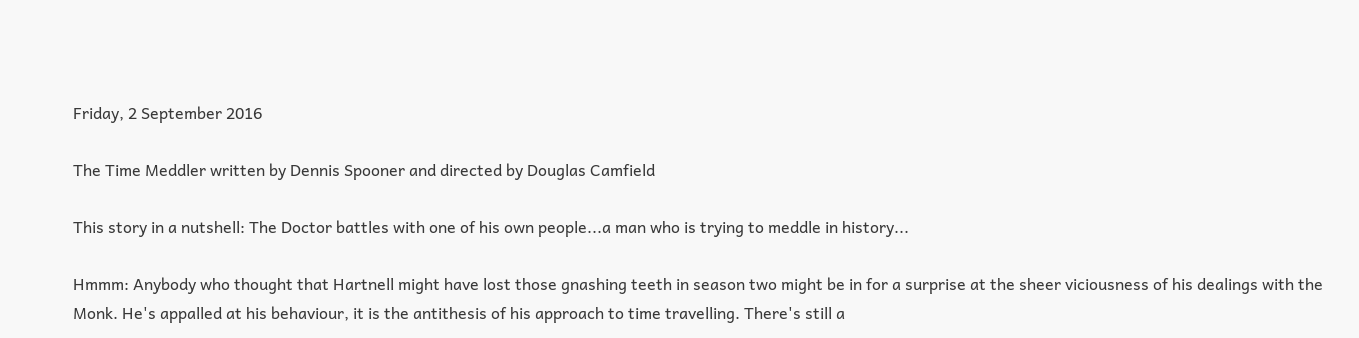Friday, 2 September 2016

The Time Meddler written by Dennis Spooner and directed by Douglas Camfield

This story in a nutshell: The Doctor battles with one of his own people...a man who is trying to meddle in history...

Hmmm: Anybody who thought that Hartnell might have lost those gnashing teeth in season two might be in for a surprise at the sheer viciousness of his dealings with the Monk. He's appalled at his behaviour, it is the antithesis of his approach to time travelling. There's still a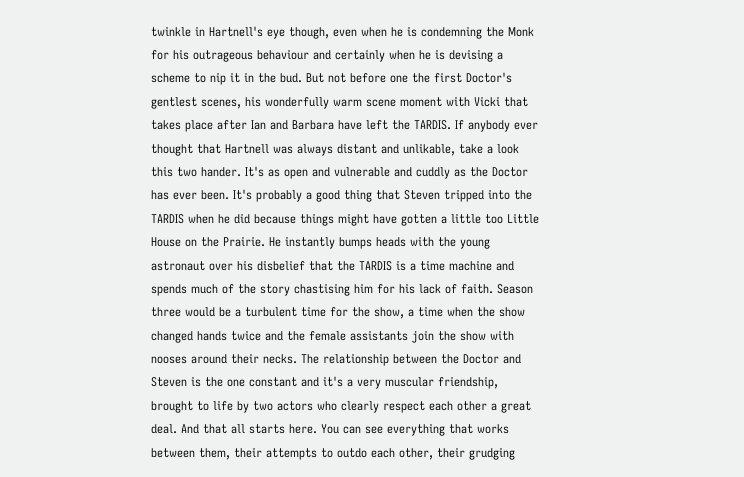twinkle in Hartnell's eye though, even when he is condemning the Monk for his outrageous behaviour and certainly when he is devising a scheme to nip it in the bud. But not before one the first Doctor's gentlest scenes, his wonderfully warm scene moment with Vicki that takes place after Ian and Barbara have left the TARDIS. If anybody ever thought that Hartnell was always distant and unlikable, take a look this two hander. It's as open and vulnerable and cuddly as the Doctor has ever been. It's probably a good thing that Steven tripped into the TARDIS when he did because things might have gotten a little too Little House on the Prairie. He instantly bumps heads with the young astronaut over his disbelief that the TARDIS is a time machine and spends much of the story chastising him for his lack of faith. Season three would be a turbulent time for the show, a time when the show changed hands twice and the female assistants join the show with nooses around their necks. The relationship between the Doctor and Steven is the one constant and it's a very muscular friendship, brought to life by two actors who clearly respect each other a great deal. And that all starts here. You can see everything that works between them, their attempts to outdo each other, their grudging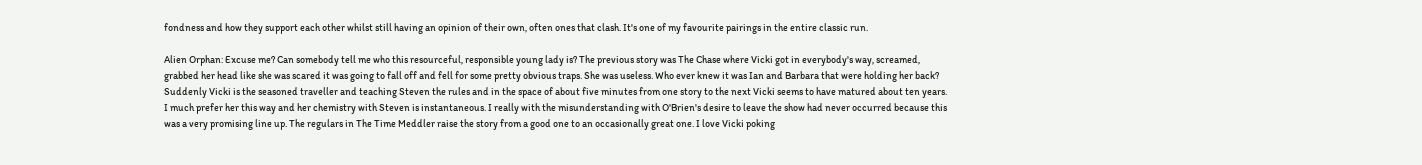fondness and how they support each other whilst still having an opinion of their own, often ones that clash. It's one of my favourite pairings in the entire classic run.

Alien Orphan: Excuse me? Can somebody tell me who this resourceful, responsible young lady is? The previous story was The Chase where Vicki got in everybody's way, screamed, grabbed her head like she was scared it was going to fall off and fell for some pretty obvious traps. She was useless. Who ever knew it was Ian and Barbara that were holding her back? Suddenly Vicki is the seasoned traveller and teaching Steven the rules and in the space of about five minutes from one story to the next Vicki seems to have matured about ten years. I much prefer her this way and her chemistry with Steven is instantaneous. I really with the misunderstanding with O'Brien's desire to leave the show had never occurred because this was a very promising line up. The regulars in The Time Meddler raise the story from a good one to an occasionally great one. I love Vicki poking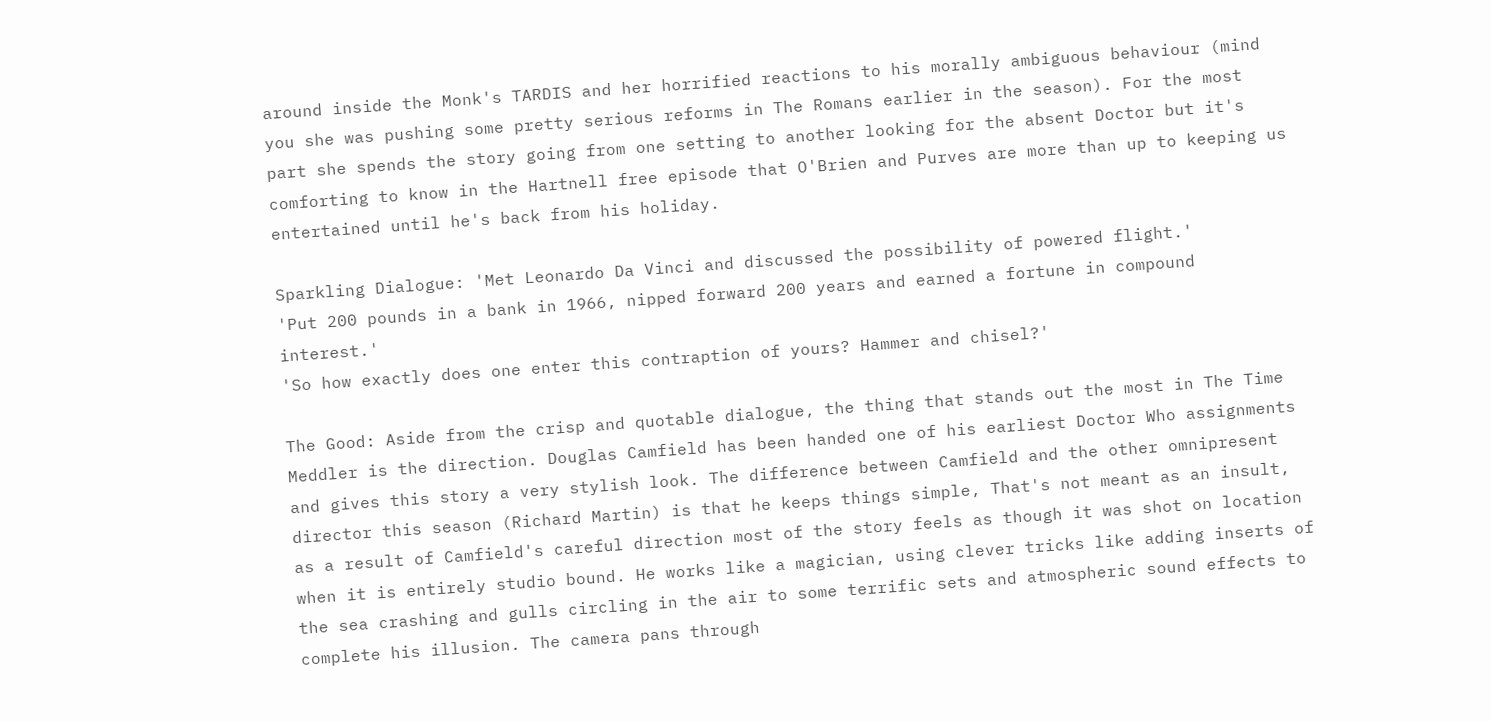around inside the Monk's TARDIS and her horrified reactions to his morally ambiguous behaviour (mind you she was pushing some pretty serious reforms in The Romans earlier in the season). For the most part she spends the story going from one setting to another looking for the absent Doctor but it's comforting to know in the Hartnell free episode that O'Brien and Purves are more than up to keeping us entertained until he's back from his holiday.

Sparkling Dialogue: 'Met Leonardo Da Vinci and discussed the possibility of powered flight.'
'Put 200 pounds in a bank in 1966, nipped forward 200 years and earned a fortune in compound interest.'
'So how exactly does one enter this contraption of yours? Hammer and chisel?'

The Good: Aside from the crisp and quotable dialogue, the thing that stands out the most in The Time Meddler is the direction. Douglas Camfield has been handed one of his earliest Doctor Who assignments and gives this story a very stylish look. The difference between Camfield and the other omnipresent director this season (Richard Martin) is that he keeps things simple, That's not meant as an insult, as a result of Camfield's careful direction most of the story feels as though it was shot on location when it is entirely studio bound. He works like a magician, using clever tricks like adding inserts of the sea crashing and gulls circling in the air to some terrific sets and atmospheric sound effects to complete his illusion. The camera pans through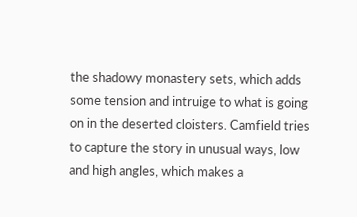the shadowy monastery sets, which adds some tension and intruige to what is going on in the deserted cloisters. Camfield tries to capture the story in unusual ways, low and high angles, which makes a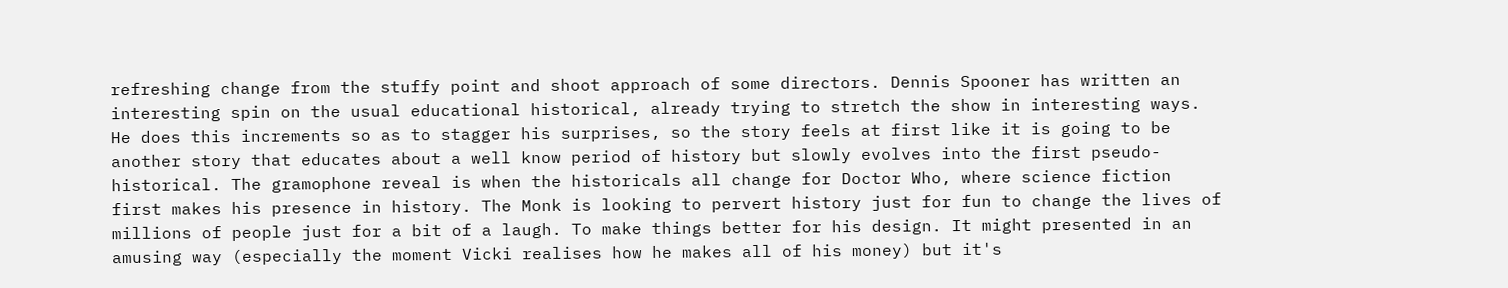refreshing change from the stuffy point and shoot approach of some directors. Dennis Spooner has written an interesting spin on the usual educational historical, already trying to stretch the show in interesting ways. He does this increments so as to stagger his surprises, so the story feels at first like it is going to be another story that educates about a well know period of history but slowly evolves into the first pseudo-historical. The gramophone reveal is when the historicals all change for Doctor Who, where science fiction first makes his presence in history. The Monk is looking to pervert history just for fun to change the lives of millions of people just for a bit of a laugh. To make things better for his design. It might presented in an amusing way (especially the moment Vicki realises how he makes all of his money) but it's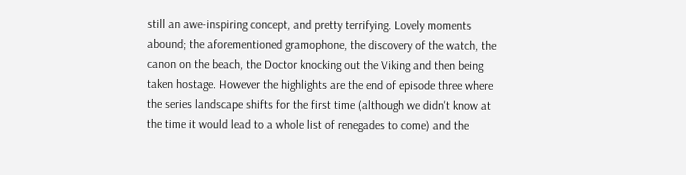still an awe-inspiring concept, and pretty terrifying. Lovely moments abound; the aforementioned gramophone, the discovery of the watch, the canon on the beach, the Doctor knocking out the Viking and then being taken hostage. However the highlights are the end of episode three where the series landscape shifts for the first time (although we didn't know at the time it would lead to a whole list of renegades to come) and the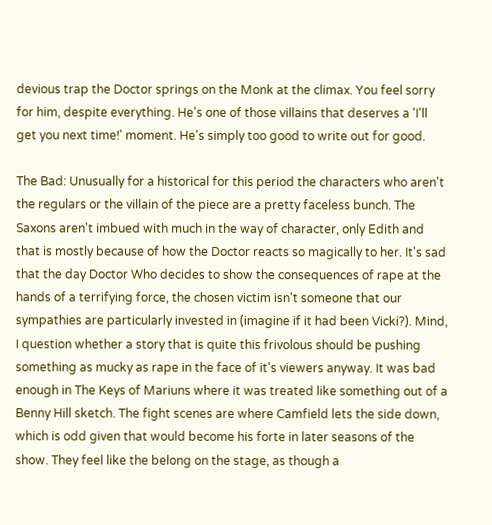devious trap the Doctor springs on the Monk at the climax. You feel sorry for him, despite everything. He's one of those villains that deserves a 'I'll get you next time!' moment. He's simply too good to write out for good.

The Bad: Unusually for a historical for this period the characters who aren't the regulars or the villain of the piece are a pretty faceless bunch. The Saxons aren't imbued with much in the way of character, only Edith and that is mostly because of how the Doctor reacts so magically to her. It's sad that the day Doctor Who decides to show the consequences of rape at the hands of a terrifying force, the chosen victim isn't someone that our sympathies are particularly invested in (imagine if it had been Vicki?). Mind, I question whether a story that is quite this frivolous should be pushing something as mucky as rape in the face of it's viewers anyway. It was bad enough in The Keys of Mariuns where it was treated like something out of a Benny Hill sketch. The fight scenes are where Camfield lets the side down, which is odd given that would become his forte in later seasons of the show. They feel like the belong on the stage, as though a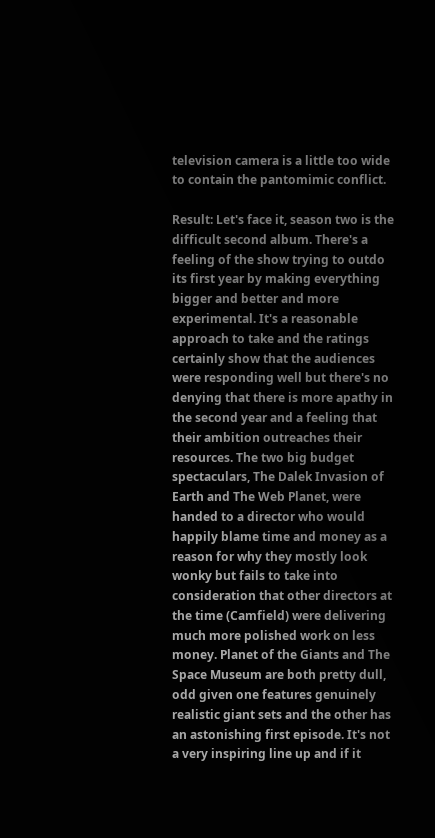television camera is a little too wide to contain the pantomimic conflict.

Result: Let's face it, season two is the difficult second album. There's a feeling of the show trying to outdo its first year by making everything bigger and better and more experimental. It's a reasonable approach to take and the ratings certainly show that the audiences were responding well but there's no denying that there is more apathy in the second year and a feeling that their ambition outreaches their resources. The two big budget spectaculars, The Dalek Invasion of Earth and The Web Planet, were handed to a director who would happily blame time and money as a reason for why they mostly look wonky but fails to take into consideration that other directors at the time (Camfield) were delivering much more polished work on less money. Planet of the Giants and The Space Museum are both pretty dull, odd given one features genuinely realistic giant sets and the other has an astonishing first episode. It's not a very inspiring line up and if it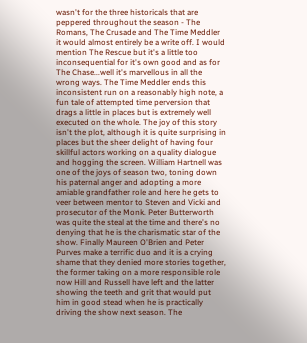wasn't for the three historicals that are peppered throughout the season - The Romans, The Crusade and The Time Meddler it would almost entirely be a write off. I would mention The Rescue but it's a little too inconsequential for it's own good and as for The Chase...well it's marvellous in all the wrong ways. The Time Meddler ends this inconsistent run on a reasonably high note, a fun tale of attempted time perversion that drags a little in places but is extremely well executed on the whole. The joy of this story isn't the plot, although it is quite surprising in places but the sheer delight of having four skillful actors working on a quality dialogue and hogging the screen. William Hartnell was one of the joys of season two, toning down his paternal anger and adopting a more amiable grandfather role and here he gets to veer between mentor to Steven and Vicki and prosecutor of the Monk. Peter Butterworth was quite the steal at the time and there's no denying that he is the charismatic star of the show. Finally Maureen O'Brien and Peter Purves make a terrific duo and it is a crying shame that they denied more stories together, the former taking on a more responsible role now Hill and Russell have left and the latter showing the teeth and grit that would put him in good stead when he is practically driving the show next season. The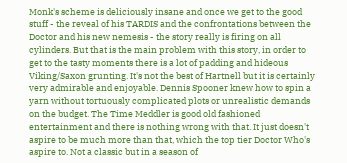Monk's scheme is deliciously insane and once we get to the good stuff - the reveal of his TARDIS and the confrontations between the Doctor and his new nemesis - the story really is firing on all cylinders. But that is the main problem with this story, in order to get to the tasty moments there is a lot of padding and hideous Viking/Saxon grunting. It's not the best of Hartnell but it is certainly very admirable and enjoyable. Dennis Spooner knew how to spin a yarn without tortuously complicated plots or unrealistic demands on the budget. The Time Meddler is good old fashioned entertainment and there is nothing wrong with that. It just doesn't aspire to be much more than that, which the top tier Doctor Who's aspire to. Not a classic but in a season of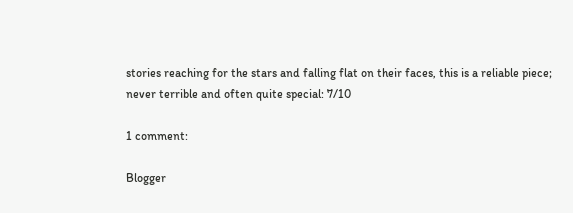stories reaching for the stars and falling flat on their faces, this is a reliable piece; never terrible and often quite special: 7/10

1 comment:

Blogger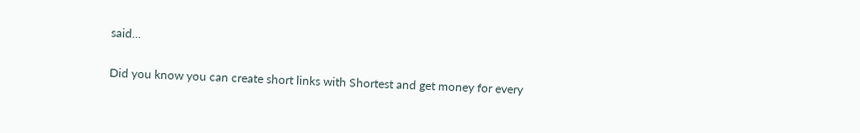said...

Did you know you can create short links with Shortest and get money for every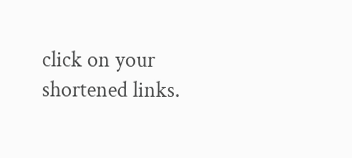click on your shortened links.